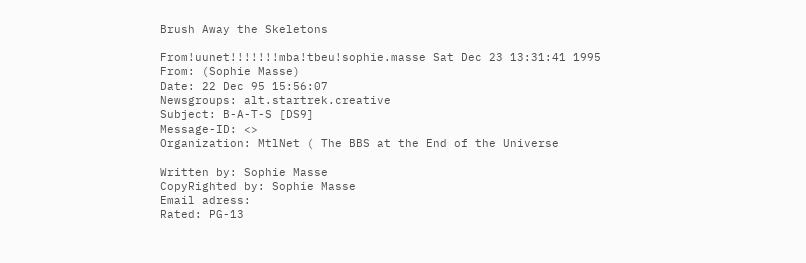Brush Away the Skeletons

From!uunet!!!!!!!mba!tbeu!sophie.masse Sat Dec 23 13:31:41 1995
From: (Sophie Masse)
Date: 22 Dec 95 15:56:07
Newsgroups: alt.startrek.creative
Subject: B-A-T-S [DS9]
Message-ID: <>
Organization: MtlNet ( The BBS at the End of the Universe

Written by: Sophie Masse
CopyRighted by: Sophie Masse
Email adress:
Rated: PG-13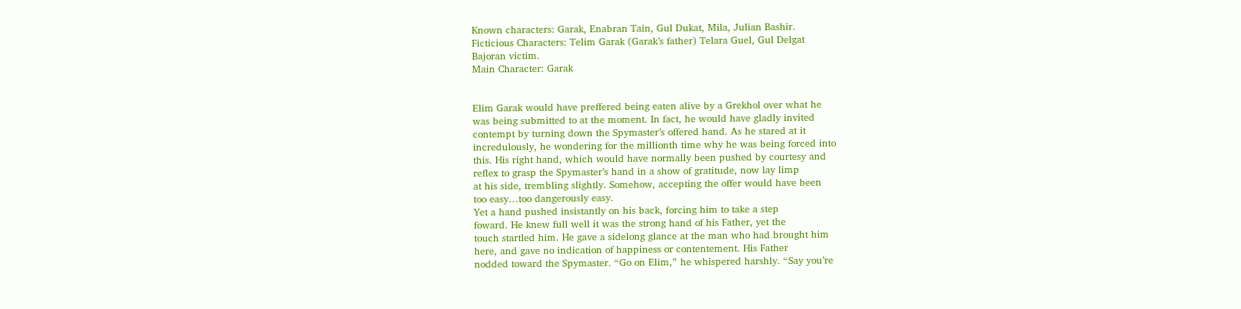Known characters: Garak, Enabran Tain, Gul Dukat, Mila, Julian Bashir.
Ficticious Characters: Telim Garak (Garak’s father) Telara Guel, Gul Delgat
Bajoran victim.
Main Character: Garak


Elim Garak would have preffered being eaten alive by a Grekhol over what he
was being submitted to at the moment. In fact, he would have gladly invited
contempt by turning down the Spymaster’s offered hand. As he stared at it
incredulously, he wondering for the millionth time why he was being forced into
this. His right hand, which would have normally been pushed by courtesy and
reflex to grasp the Spymaster’s hand in a show of gratitude, now lay limp
at his side, trembling slightly. Somehow, accepting the offer would have been
too easy…too dangerously easy.
Yet a hand pushed insistantly on his back, forcing him to take a step
foward. He knew full well it was the strong hand of his Father, yet the
touch startled him. He gave a sidelong glance at the man who had brought him
here, and gave no indication of happiness or contentement. His Father
nodded toward the Spymaster. “Go on Elim,” he whispered harshly. “Say you’re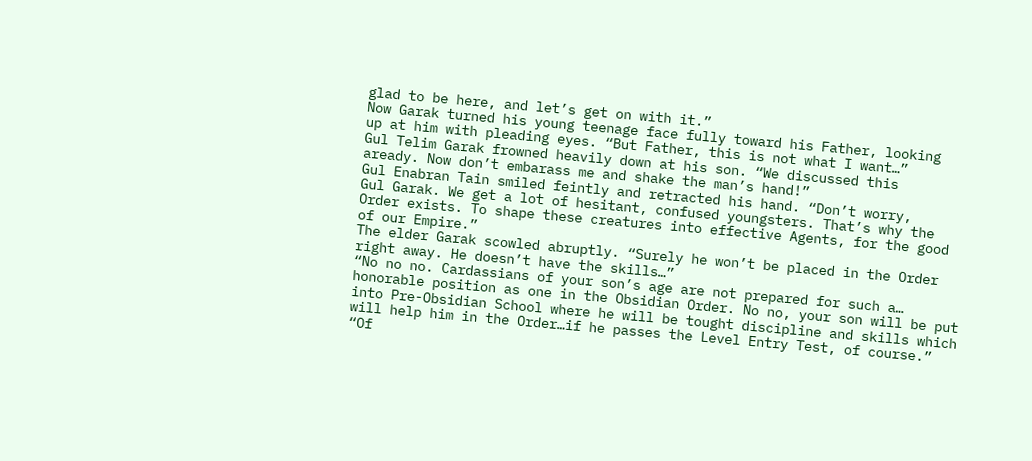glad to be here, and let’s get on with it.”
Now Garak turned his young teenage face fully toward his Father, looking
up at him with pleading eyes. “But Father, this is not what I want…”
Gul Telim Garak frowned heavily down at his son. “We discussed this
aready. Now don’t embarass me and shake the man’s hand!”
Gul Enabran Tain smiled feintly and retracted his hand. “Don’t worry,
Gul Garak. We get a lot of hesitant, confused youngsters. That’s why the
Order exists. To shape these creatures into effective Agents, for the good
of our Empire.”
The elder Garak scowled abruptly. “Surely he won’t be placed in the Order
right away. He doesn’t have the skills…”
“No no no. Cardassians of your son’s age are not prepared for such a…
honorable position as one in the Obsidian Order. No no, your son will be put
into Pre-Obsidian School where he will be tought discipline and skills which
will help him in the Order…if he passes the Level Entry Test, of course.”
“Of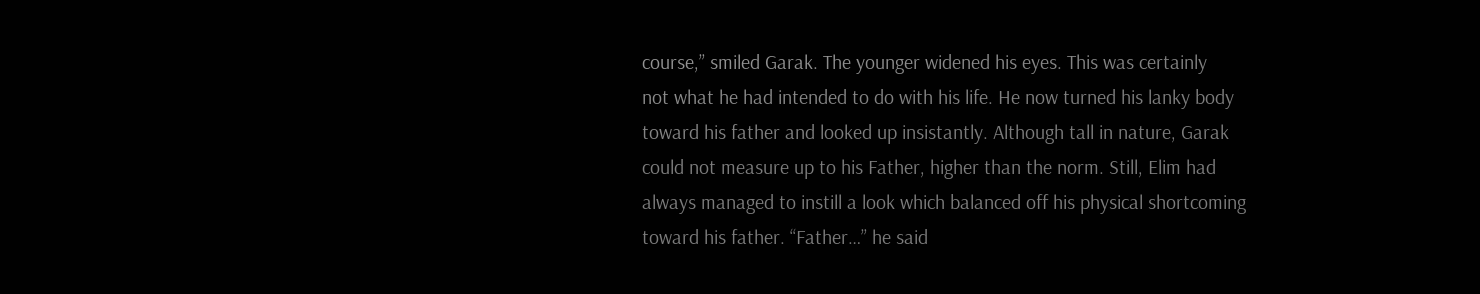course,” smiled Garak. The younger widened his eyes. This was certainly
not what he had intended to do with his life. He now turned his lanky body
toward his father and looked up insistantly. Although tall in nature, Garak
could not measure up to his Father, higher than the norm. Still, Elim had
always managed to instill a look which balanced off his physical shortcoming
toward his father. “Father…” he said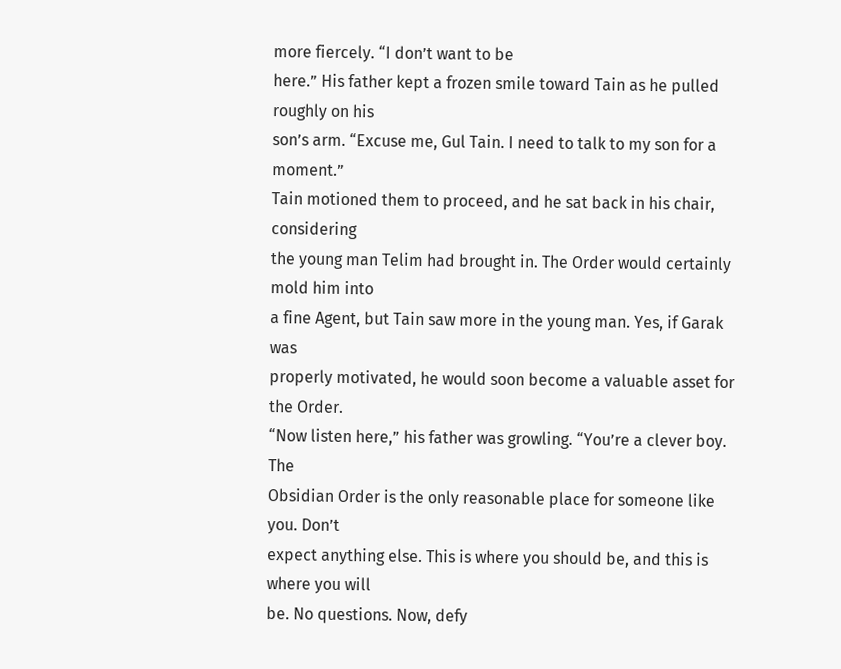more fiercely. “I don’t want to be
here.” His father kept a frozen smile toward Tain as he pulled roughly on his
son’s arm. “Excuse me, Gul Tain. I need to talk to my son for a moment.”
Tain motioned them to proceed, and he sat back in his chair, considering
the young man Telim had brought in. The Order would certainly mold him into
a fine Agent, but Tain saw more in the young man. Yes, if Garak was
properly motivated, he would soon become a valuable asset for the Order.
“Now listen here,” his father was growling. “You’re a clever boy. The
Obsidian Order is the only reasonable place for someone like you. Don’t
expect anything else. This is where you should be, and this is where you will
be. No questions. Now, defy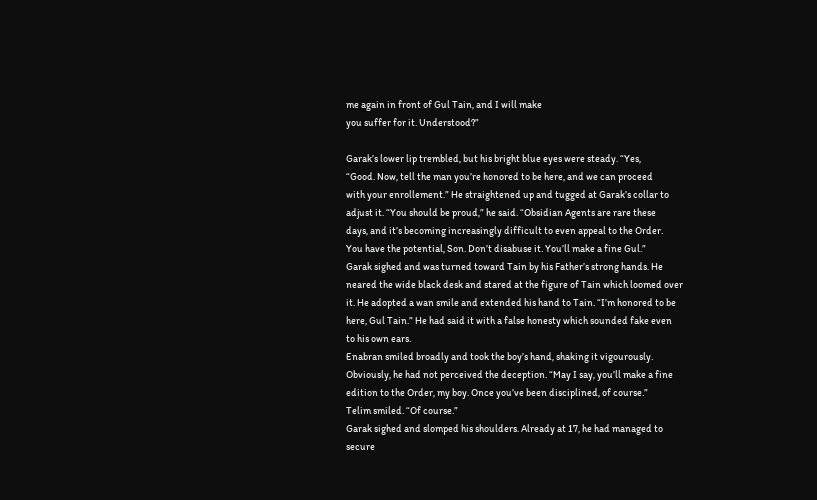me again in front of Gul Tain, and I will make
you suffer for it. Understood?”

Garak’s lower lip trembled, but his bright blue eyes were steady. “Yes,
“Good. Now, tell the man you’re honored to be here, and we can proceed
with your enrollement.” He straightened up and tugged at Garak’s collar to
adjust it. “You should be proud,” he said. “Obsidian Agents are rare these
days, and it’s becoming increasingly difficult to even appeal to the Order.
You have the potential, Son. Don’t disabuse it. You’ll make a fine Gul.”
Garak sighed and was turned toward Tain by his Father’s strong hands. He
neared the wide black desk and stared at the figure of Tain which loomed over
it. He adopted a wan smile and extended his hand to Tain. “I’m honored to be
here, Gul Tain.” He had said it with a false honesty which sounded fake even
to his own ears.
Enabran smiled broadly and took the boy’s hand, shaking it vigourously.
Obviously, he had not perceived the deception. “May I say, you’ll make a fine
edition to the Order, my boy. Once you’ve been disciplined, of course.”
Telim smiled. “Of course.”
Garak sighed and slomped his shoulders. Already at 17, he had managed to
secure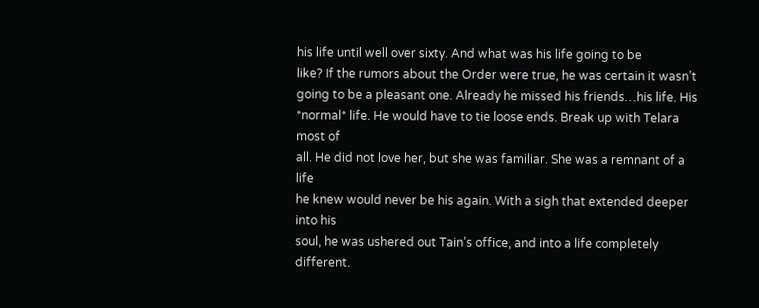his life until well over sixty. And what was his life going to be
like? If the rumors about the Order were true, he was certain it wasn’t
going to be a pleasant one. Already he missed his friends…his life. His
*normal* life. He would have to tie loose ends. Break up with Telara most of
all. He did not love her, but she was familiar. She was a remnant of a life
he knew would never be his again. With a sigh that extended deeper into his
soul, he was ushered out Tain’s office, and into a life completely different.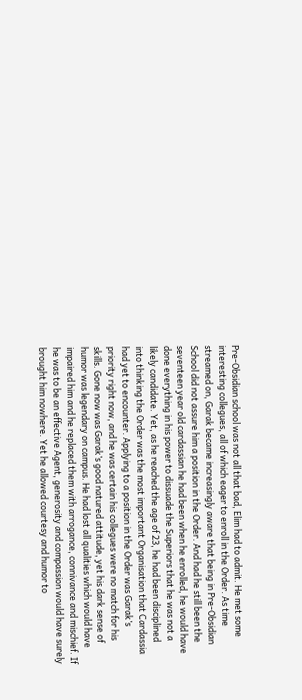Pre-Obsidian school was not all that bad, Elim had to admit. He met some
interesting collegues, all of which eager to enroll in the Order. As time
streamed on, Garak became increasingly aware that being in Pre-Obsidian
School did not assure him a position in the Order. And had he still been the
seventeen year old cardassian he had been when he enrolled, he would have
done everything in his power to dissuade the Superiors that he was not a
likely candidate. Yet, as he reached the age of 23, he had been disciplined
into thinking the Order was the most important Organisation that Cardassia
had yet to encounter. Applying to a position in the Order was Garak’s
priority right now, and he was certain his collegues were no match for his
skills. Gone now was Garak’s good natured attitude, yet his dark sense of
humor was legendary on campus. He had lost all qualities which would have
impaired him and he replaced them with arrogance, connivance and mischief. If
he was to be an effective Agent, generosity and compassion would have surely
brought him nowhere. Yet he allowed courtesy and humor to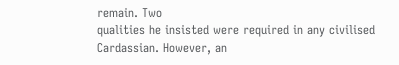remain. Two
qualities he insisted were required in any civilised Cardassian. However, an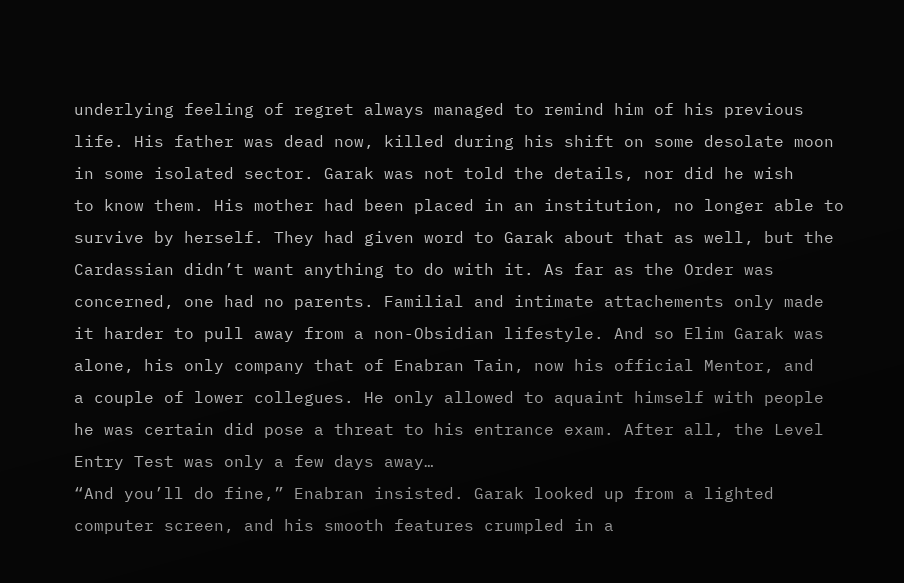underlying feeling of regret always managed to remind him of his previous
life. His father was dead now, killed during his shift on some desolate moon
in some isolated sector. Garak was not told the details, nor did he wish
to know them. His mother had been placed in an institution, no longer able to
survive by herself. They had given word to Garak about that as well, but the
Cardassian didn’t want anything to do with it. As far as the Order was
concerned, one had no parents. Familial and intimate attachements only made
it harder to pull away from a non-Obsidian lifestyle. And so Elim Garak was
alone, his only company that of Enabran Tain, now his official Mentor, and
a couple of lower collegues. He only allowed to aquaint himself with people
he was certain did pose a threat to his entrance exam. After all, the Level
Entry Test was only a few days away…
“And you’ll do fine,” Enabran insisted. Garak looked up from a lighted
computer screen, and his smooth features crumpled in a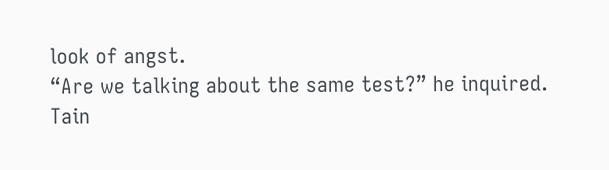look of angst.
“Are we talking about the same test?” he inquired.
Tain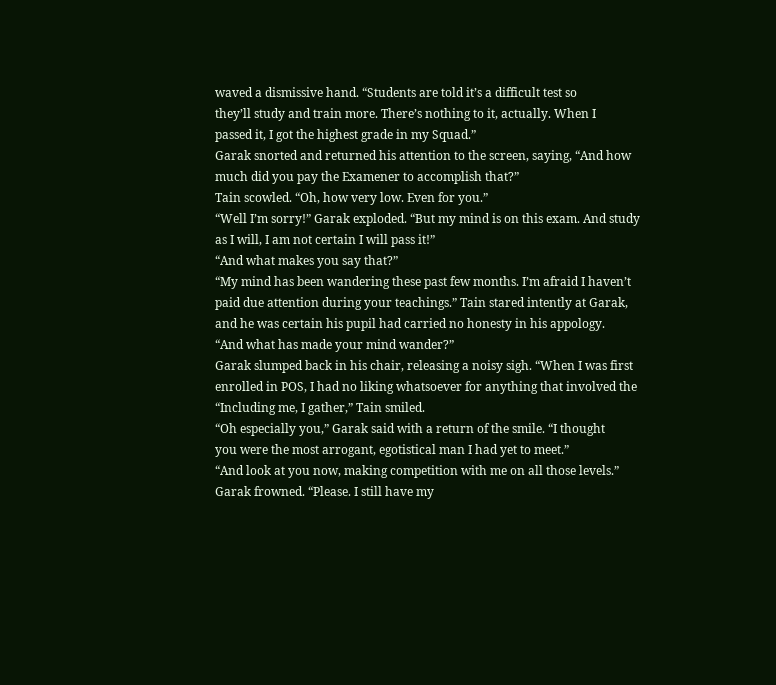waved a dismissive hand. “Students are told it’s a difficult test so
they’ll study and train more. There’s nothing to it, actually. When I
passed it, I got the highest grade in my Squad.”
Garak snorted and returned his attention to the screen, saying, “And how
much did you pay the Examener to accomplish that?”
Tain scowled. “Oh, how very low. Even for you.”
“Well I’m sorry!” Garak exploded. “But my mind is on this exam. And study
as I will, I am not certain I will pass it!”
“And what makes you say that?”
“My mind has been wandering these past few months. I’m afraid I haven’t
paid due attention during your teachings.” Tain stared intently at Garak,
and he was certain his pupil had carried no honesty in his appology.
“And what has made your mind wander?”
Garak slumped back in his chair, releasing a noisy sigh. “When I was first
enrolled in POS, I had no liking whatsoever for anything that involved the
“Including me, I gather,” Tain smiled.
“Oh especially you,” Garak said with a return of the smile. “I thought
you were the most arrogant, egotistical man I had yet to meet.”
“And look at you now, making competition with me on all those levels.”
Garak frowned. “Please. I still have my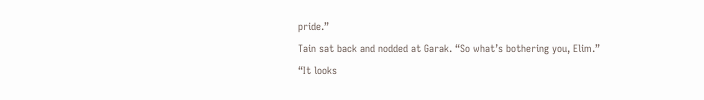pride.”
Tain sat back and nodded at Garak. “So what’s bothering you, Elim.”
“It looks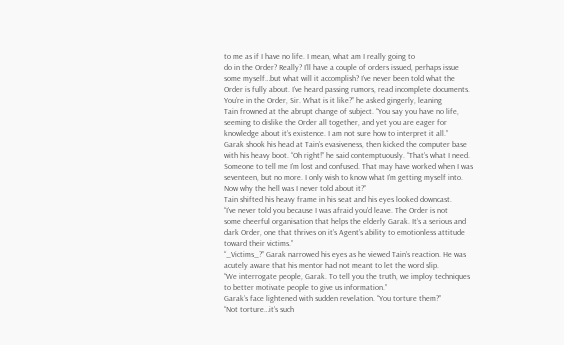to me as if I have no life. I mean, what am I really going to
do in the Order? Really? I’ll have a couple of orders issued, perhaps issue
some myself…but what will it accomplish? I’ve never been told what the
Order is fully about. I’ve heard passing rumors, read incomplete documents.
You’re in the Order, Sir. What is it like?” he asked gingerly, leaning
Tain frowned at the abrupt change of subject. “You say you have no life,
seeming to dislike the Order all together, and yet you are eager for
knowledge about it’s existence. I am not sure how to interpret it all.”
Garak shook his head at Tain’s evasiveness, then kicked the computer base
with his heavy boot. “Oh right!” he said contemptuously. “That’s what I need.
Someone to tell me I’m lost and confused. That may have worked when I was
seventeen, but no more. I only wish to know what I’m getting myself into.
Now why the hell was I never told about it?”
Tain shifted his heavy frame in his seat and his eyes looked downcast.
“I’ve never told you because I was afraid you’d leave. The Order is not
some cheerful organisation that helps the elderly Garak. It’s a serious and
dark Order, one that thrives on it’s Agent’s ability to emotionless attitude
toward their victims.”
“_Victims_?” Garak narrowed his eyes as he viewed Tain’s reaction. He was
acutely aware that his mentor had not meant to let the word slip.
“We interrogate people, Garak. To tell you the truth, we imploy techniques
to better motivate people to give us information.”
Garak’s face lightened with sudden revelation. “You torture them?”
“Not torture…it’s such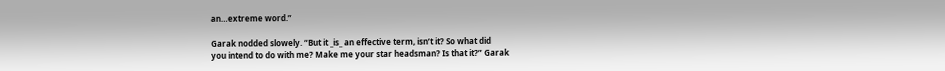an…extreme word.”

Garak nodded slowely. “But it _is_ an effective term, isn’t it? So what did
you intend to do with me? Make me your star headsman? Is that it?” Garak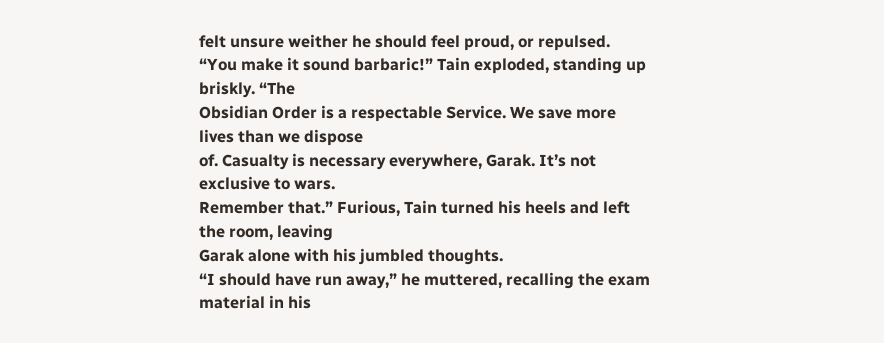felt unsure weither he should feel proud, or repulsed.
“You make it sound barbaric!” Tain exploded, standing up briskly. “The
Obsidian Order is a respectable Service. We save more lives than we dispose
of. Casualty is necessary everywhere, Garak. It’s not exclusive to wars.
Remember that.” Furious, Tain turned his heels and left the room, leaving
Garak alone with his jumbled thoughts.
“I should have run away,” he muttered, recalling the exam material in his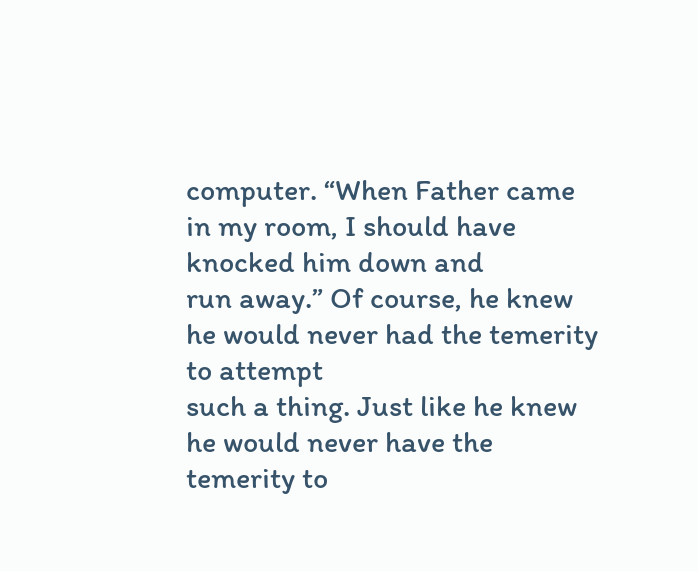computer. “When Father came in my room, I should have knocked him down and
run away.” Of course, he knew he would never had the temerity to attempt
such a thing. Just like he knew he would never have the temerity to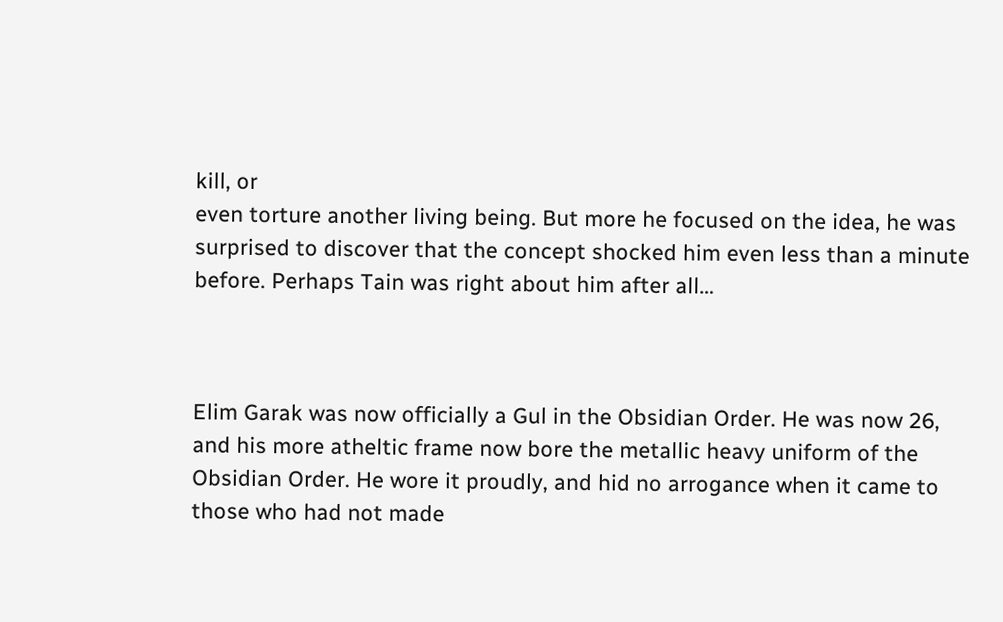kill, or
even torture another living being. But more he focused on the idea, he was
surprised to discover that the concept shocked him even less than a minute
before. Perhaps Tain was right about him after all…



Elim Garak was now officially a Gul in the Obsidian Order. He was now 26,
and his more atheltic frame now bore the metallic heavy uniform of the
Obsidian Order. He wore it proudly, and hid no arrogance when it came to
those who had not made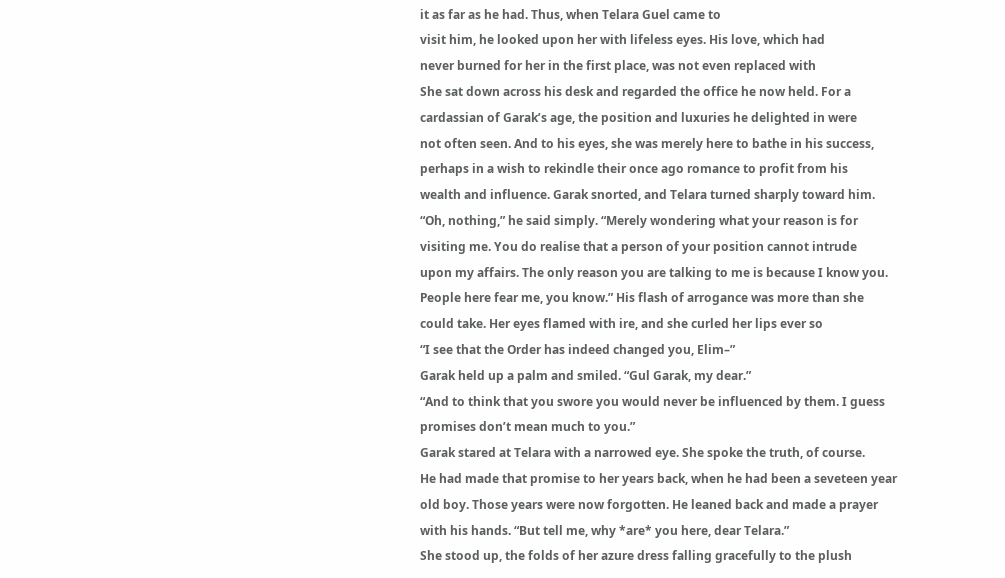it as far as he had. Thus, when Telara Guel came to
visit him, he looked upon her with lifeless eyes. His love, which had
never burned for her in the first place, was not even replaced with
She sat down across his desk and regarded the office he now held. For a
cardassian of Garak’s age, the position and luxuries he delighted in were
not often seen. And to his eyes, she was merely here to bathe in his success,
perhaps in a wish to rekindle their once ago romance to profit from his
wealth and influence. Garak snorted, and Telara turned sharply toward him.
“Oh, nothing,” he said simply. “Merely wondering what your reason is for
visiting me. You do realise that a person of your position cannot intrude
upon my affairs. The only reason you are talking to me is because I know you.
People here fear me, you know.” His flash of arrogance was more than she
could take. Her eyes flamed with ire, and she curled her lips ever so
“I see that the Order has indeed changed you, Elim–”
Garak held up a palm and smiled. “Gul Garak, my dear.”
“And to think that you swore you would never be influenced by them. I guess
promises don’t mean much to you.”
Garak stared at Telara with a narrowed eye. She spoke the truth, of course.
He had made that promise to her years back, when he had been a seveteen year
old boy. Those years were now forgotten. He leaned back and made a prayer
with his hands. “But tell me, why *are* you here, dear Telara.”
She stood up, the folds of her azure dress falling gracefully to the plush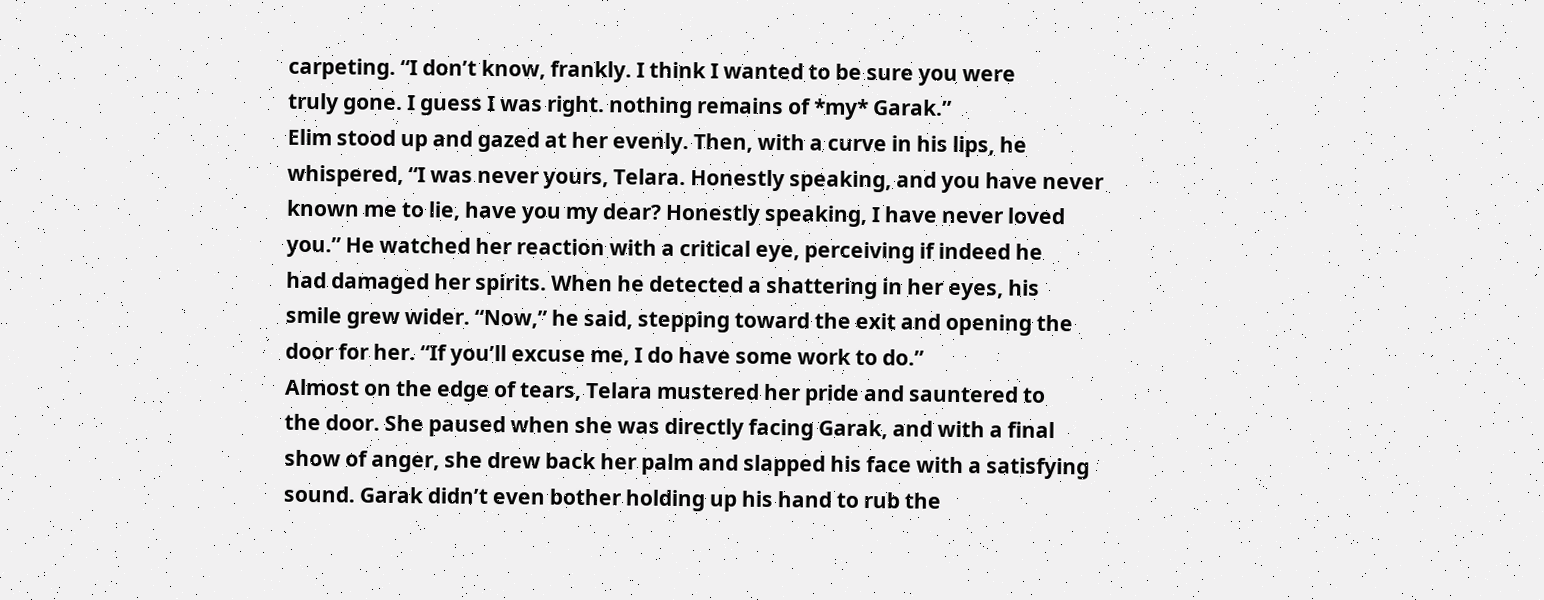carpeting. “I don’t know, frankly. I think I wanted to be sure you were
truly gone. I guess I was right. nothing remains of *my* Garak.”
Elim stood up and gazed at her evenly. Then, with a curve in his lips, he
whispered, “I was never yours, Telara. Honestly speaking, and you have never
known me to lie, have you my dear? Honestly speaking, I have never loved
you.” He watched her reaction with a critical eye, perceiving if indeed he
had damaged her spirits. When he detected a shattering in her eyes, his
smile grew wider. “Now,” he said, stepping toward the exit and opening the
door for her. “If you’ll excuse me, I do have some work to do.”
Almost on the edge of tears, Telara mustered her pride and sauntered to
the door. She paused when she was directly facing Garak, and with a final
show of anger, she drew back her palm and slapped his face with a satisfying
sound. Garak didn’t even bother holding up his hand to rub the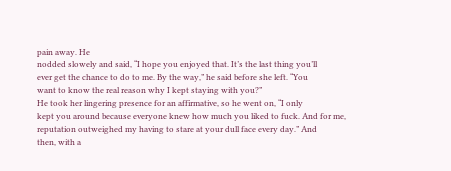pain away. He
nodded slowely and said, “I hope you enjoyed that. It’s the last thing you’ll
ever get the chance to do to me. By the way,” he said before she left. “You
want to know the real reason why I kept staying with you?”
He took her lingering presence for an affirmative, so he went on, “I only
kept you around because everyone knew how much you liked to fuck. And for me,
reputation outweighed my having to stare at your dull face every day.” And
then, with a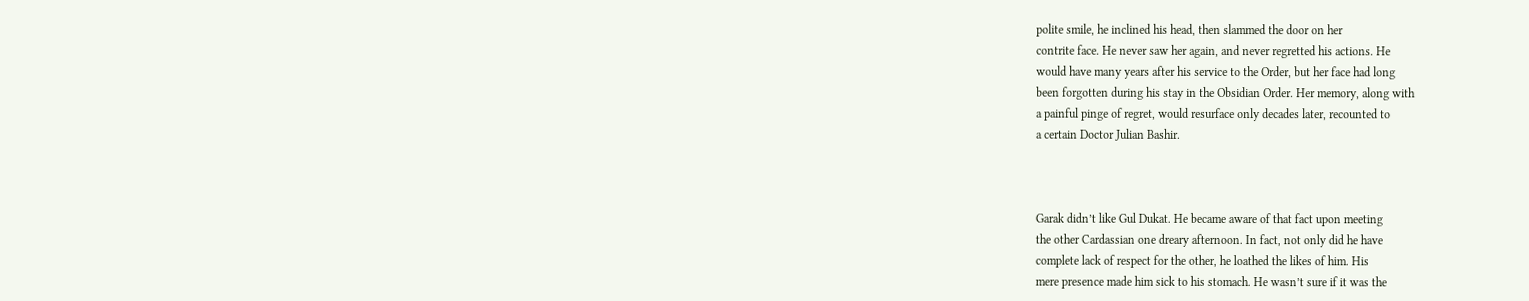polite smile, he inclined his head, then slammed the door on her
contrite face. He never saw her again, and never regretted his actions. He
would have many years after his service to the Order, but her face had long
been forgotten during his stay in the Obsidian Order. Her memory, along with
a painful pinge of regret, would resurface only decades later, recounted to
a certain Doctor Julian Bashir.



Garak didn’t like Gul Dukat. He became aware of that fact upon meeting
the other Cardassian one dreary afternoon. In fact, not only did he have
complete lack of respect for the other, he loathed the likes of him. His
mere presence made him sick to his stomach. He wasn’t sure if it was the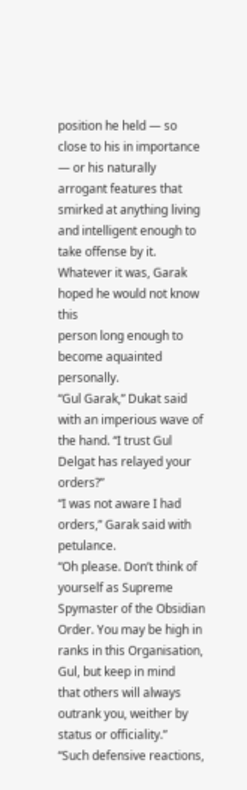position he held — so close to his in importance — or his naturally
arrogant features that smirked at anything living and intelligent enough to
take offense by it. Whatever it was, Garak hoped he would not know this
person long enough to become aquainted personally.
“Gul Garak,” Dukat said with an imperious wave of the hand. “I trust Gul
Delgat has relayed your orders?”
“I was not aware I had orders,” Garak said with petulance.
“Oh please. Don’t think of yourself as Supreme Spymaster of the Obsidian
Order. You may be high in ranks in this Organisation, Gul, but keep in mind
that others will always outrank you, weither by status or officiality.”
“Such defensive reactions,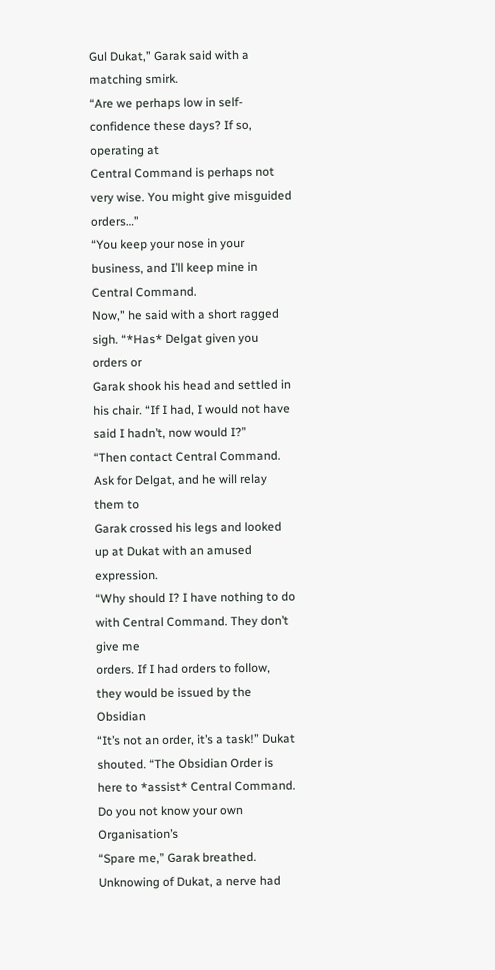Gul Dukat,” Garak said with a matching smirk.
“Are we perhaps low in self-confidence these days? If so, operating at
Central Command is perhaps not very wise. You might give misguided orders…”
“You keep your nose in your business, and I’ll keep mine in Central Command.
Now,” he said with a short ragged sigh. “*Has* Delgat given you orders or
Garak shook his head and settled in his chair. “If I had, I would not have
said I hadn’t, now would I?”
“Then contact Central Command. Ask for Delgat, and he will relay them to
Garak crossed his legs and looked up at Dukat with an amused expression.
“Why should I? I have nothing to do with Central Command. They don’t give me
orders. If I had orders to follow, they would be issued by the Obsidian
“It’s not an order, it’s a task!” Dukat shouted. “The Obsidian Order is
here to *assist* Central Command. Do you not know your own Organisation’s
“Spare me,” Garak breathed. Unknowing of Dukat, a nerve had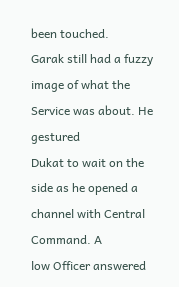been touched.
Garak still had a fuzzy image of what the Service was about. He gestured
Dukat to wait on the side as he opened a channel with Central Command. A
low Officer answered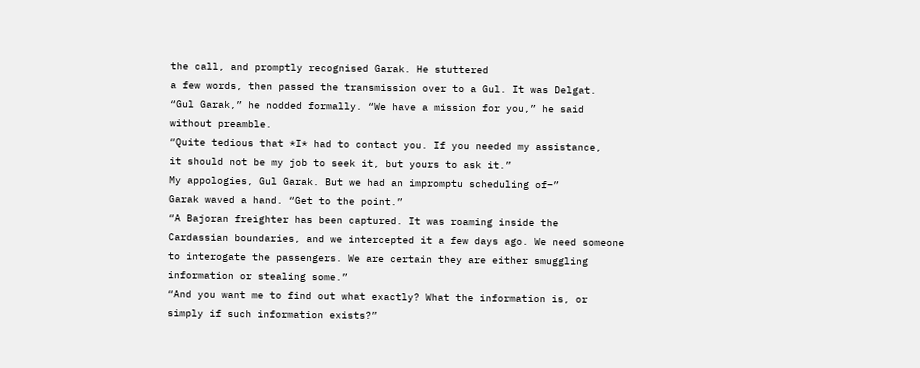the call, and promptly recognised Garak. He stuttered
a few words, then passed the transmission over to a Gul. It was Delgat.
“Gul Garak,” he nodded formally. “We have a mission for you,” he said
without preamble.
“Quite tedious that *I* had to contact you. If you needed my assistance,
it should not be my job to seek it, but yours to ask it.”
My appologies, Gul Garak. But we had an impromptu scheduling of–”
Garak waved a hand. “Get to the point.”
“A Bajoran freighter has been captured. It was roaming inside the
Cardassian boundaries, and we intercepted it a few days ago. We need someone
to interogate the passengers. We are certain they are either smuggling
information or stealing some.”
“And you want me to find out what exactly? What the information is, or
simply if such information exists?”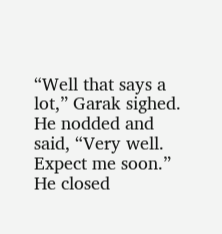“Well that says a lot,” Garak sighed. He nodded and said, “Very well.
Expect me soon.” He closed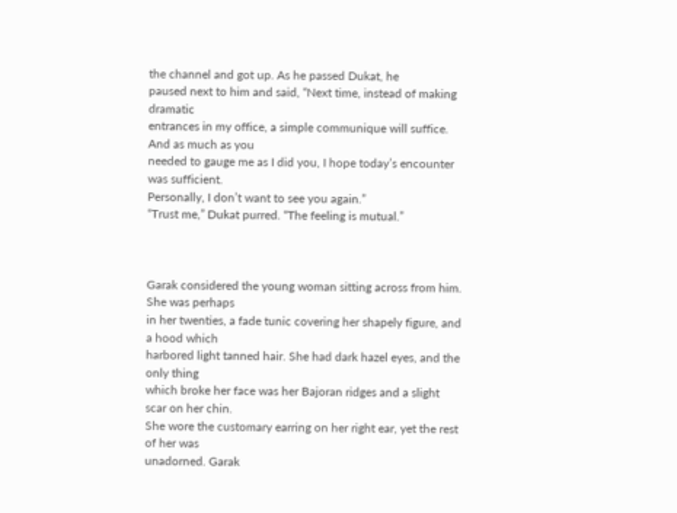the channel and got up. As he passed Dukat, he
paused next to him and said, “Next time, instead of making dramatic
entrances in my office, a simple communique will suffice. And as much as you
needed to gauge me as I did you, I hope today’s encounter was sufficient.
Personally, I don’t want to see you again.”
“Trust me,” Dukat purred. “The feeling is mutual.”



Garak considered the young woman sitting across from him. She was perhaps
in her twenties, a fade tunic covering her shapely figure, and a hood which
harbored light tanned hair. She had dark hazel eyes, and the only thing
which broke her face was her Bajoran ridges and a slight scar on her chin.
She wore the customary earring on her right ear, yet the rest of her was
unadorned. Garak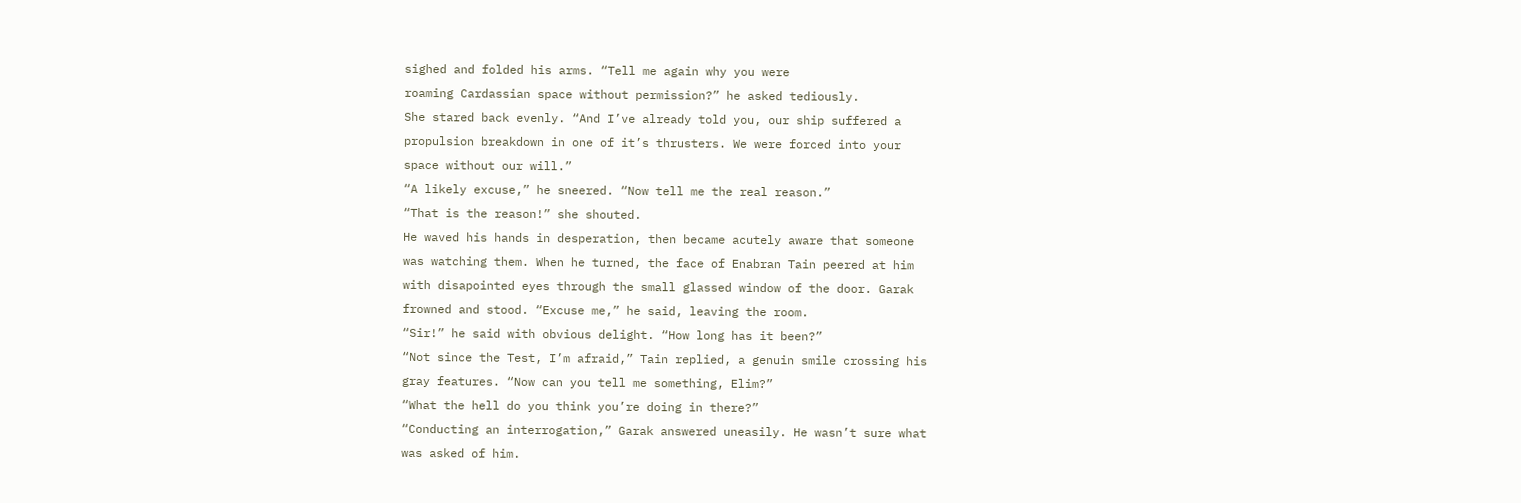sighed and folded his arms. “Tell me again why you were
roaming Cardassian space without permission?” he asked tediously.
She stared back evenly. “And I’ve already told you, our ship suffered a
propulsion breakdown in one of it’s thrusters. We were forced into your
space without our will.”
“A likely excuse,” he sneered. “Now tell me the real reason.”
“That is the reason!” she shouted.
He waved his hands in desperation, then became acutely aware that someone
was watching them. When he turned, the face of Enabran Tain peered at him
with disapointed eyes through the small glassed window of the door. Garak
frowned and stood. “Excuse me,” he said, leaving the room.
“Sir!” he said with obvious delight. “How long has it been?”
“Not since the Test, I’m afraid,” Tain replied, a genuin smile crossing his
gray features. “Now can you tell me something, Elim?”
“What the hell do you think you’re doing in there?”
“Conducting an interrogation,” Garak answered uneasily. He wasn’t sure what
was asked of him.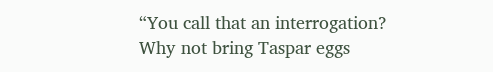“You call that an interrogation? Why not bring Taspar eggs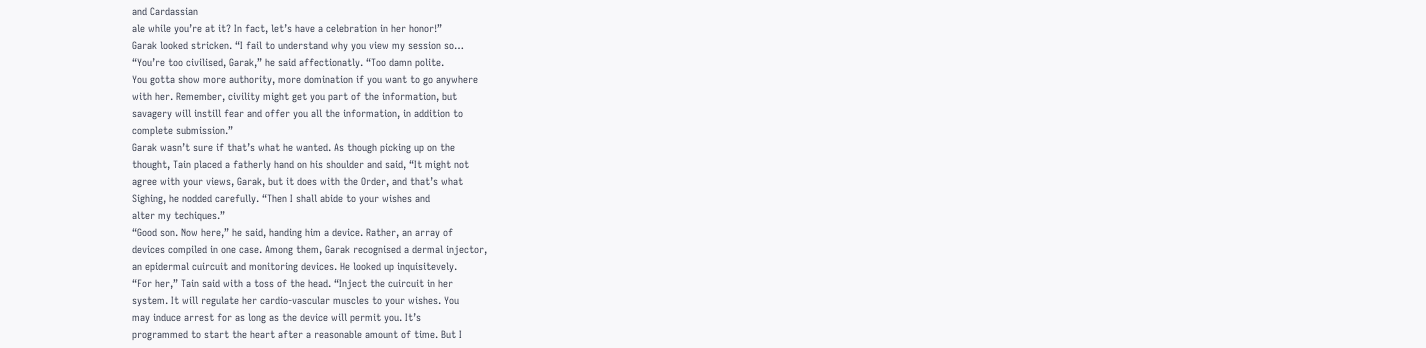and Cardassian
ale while you’re at it? In fact, let’s have a celebration in her honor!”
Garak looked stricken. “I fail to understand why you view my session so…
“You’re too civilised, Garak,” he said affectionatly. “Too damn polite.
You gotta show more authority, more domination if you want to go anywhere
with her. Remember, civility might get you part of the information, but
savagery will instill fear and offer you all the information, in addition to
complete submission.”
Garak wasn’t sure if that’s what he wanted. As though picking up on the
thought, Tain placed a fatherly hand on his shoulder and said, “It might not
agree with your views, Garak, but it does with the Order, and that’s what
Sighing, he nodded carefully. “Then I shall abide to your wishes and
alter my techiques.”
“Good son. Now here,” he said, handing him a device. Rather, an array of
devices compiled in one case. Among them, Garak recognised a dermal injector,
an epidermal cuircuit and monitoring devices. He looked up inquisitevely.
“For her,” Tain said with a toss of the head. “Inject the cuircuit in her
system. It will regulate her cardio-vascular muscles to your wishes. You
may induce arrest for as long as the device will permit you. It’s
programmed to start the heart after a reasonable amount of time. But I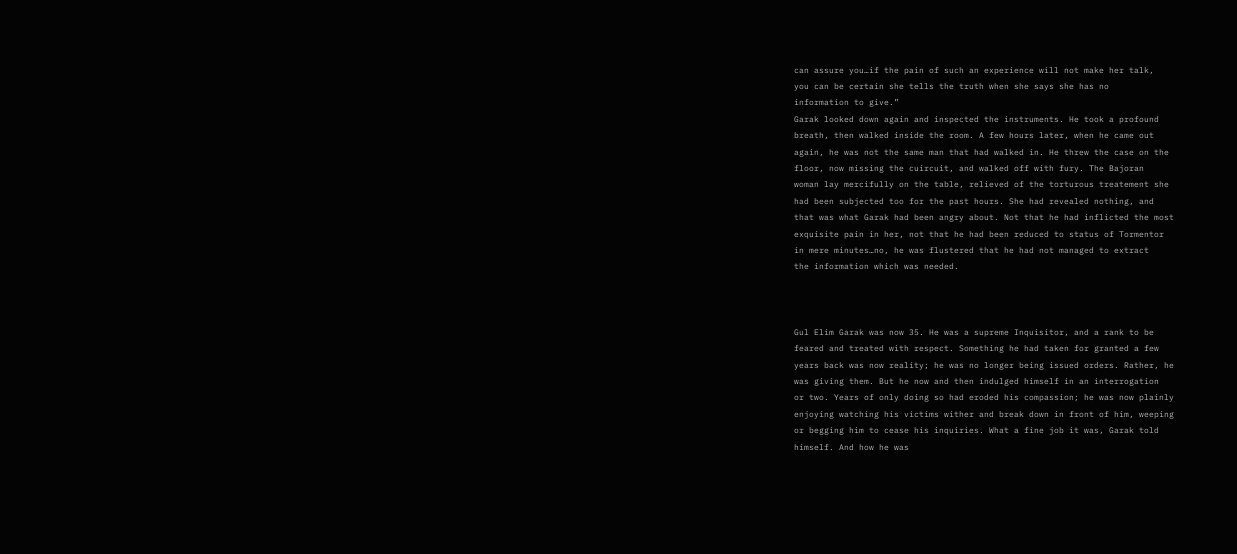can assure you…if the pain of such an experience will not make her talk,
you can be certain she tells the truth when she says she has no
information to give.”
Garak looked down again and inspected the instruments. He took a profound
breath, then walked inside the room. A few hours later, when he came out
again, he was not the same man that had walked in. He threw the case on the
floor, now missing the cuircuit, and walked off with fury. The Bajoran
woman lay mercifully on the table, relieved of the torturous treatement she
had been subjected too for the past hours. She had revealed nothing, and
that was what Garak had been angry about. Not that he had inflicted the most
exquisite pain in her, not that he had been reduced to status of Tormentor
in mere minutes…no, he was flustered that he had not managed to extract
the information which was needed.



Gul Elim Garak was now 35. He was a supreme Inquisitor, and a rank to be
feared and treated with respect. Something he had taken for granted a few
years back was now reality; he was no longer being issued orders. Rather, he
was giving them. But he now and then indulged himself in an interrogation
or two. Years of only doing so had eroded his compassion; he was now plainly
enjoying watching his victims wither and break down in front of him, weeping
or begging him to cease his inquiries. What a fine job it was, Garak told
himself. And how he was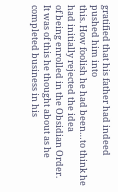gratified that his father had indeed pushed him into
this. How foolish he had been…to think he had initially rejected the idea
of being enrolled in the Obsidian Order.
It was of this he thought about as he completed business in his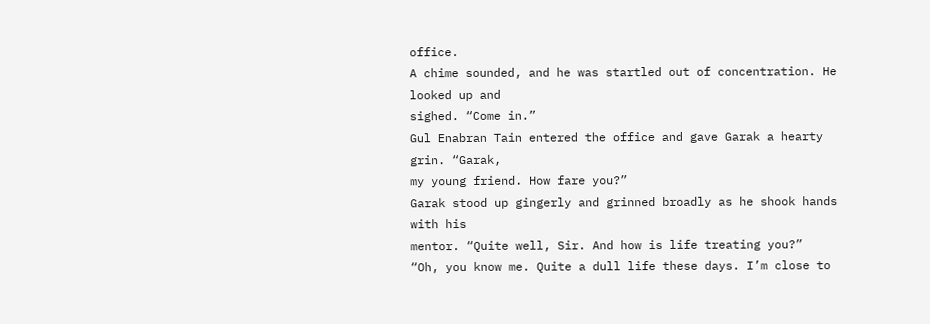office.
A chime sounded, and he was startled out of concentration. He looked up and
sighed. “Come in.”
Gul Enabran Tain entered the office and gave Garak a hearty grin. “Garak,
my young friend. How fare you?”
Garak stood up gingerly and grinned broadly as he shook hands with his
mentor. “Quite well, Sir. And how is life treating you?”
“Oh, you know me. Quite a dull life these days. I’m close to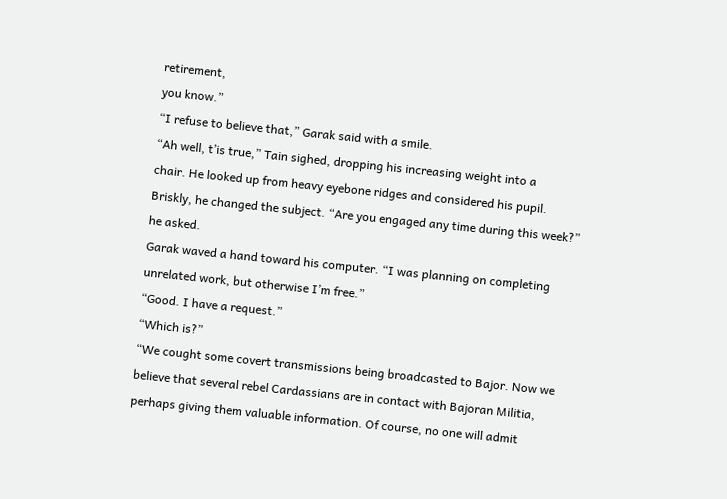retirement,
you know.”
“I refuse to believe that,” Garak said with a smile.
“Ah well, t’is true,” Tain sighed, dropping his increasing weight into a
chair. He looked up from heavy eyebone ridges and considered his pupil.
Briskly, he changed the subject. “Are you engaged any time during this week?”
he asked.
Garak waved a hand toward his computer. “I was planning on completing
unrelated work, but otherwise I’m free.”
“Good. I have a request.”
“Which is?”
“We cought some covert transmissions being broadcasted to Bajor. Now we
believe that several rebel Cardassians are in contact with Bajoran Militia,
perhaps giving them valuable information. Of course, no one will admit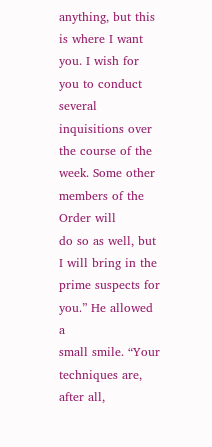anything, but this is where I want you. I wish for you to conduct several
inquisitions over the course of the week. Some other members of the Order will
do so as well, but I will bring in the prime suspects for you.” He allowed a
small smile. “Your techniques are, after all,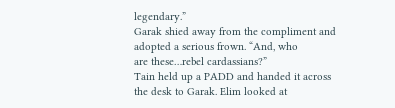legendary.”
Garak shied away from the compliment and adopted a serious frown. “And, who
are these…rebel cardassians?”
Tain held up a PADD and handed it across the desk to Garak. Elim looked at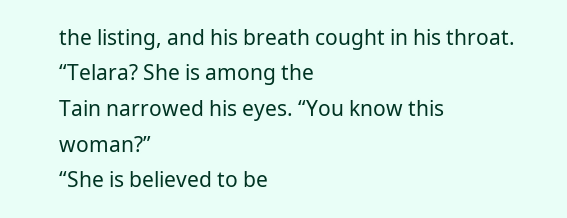the listing, and his breath cought in his throat. “Telara? She is among the
Tain narrowed his eyes. “You know this woman?”
“She is believed to be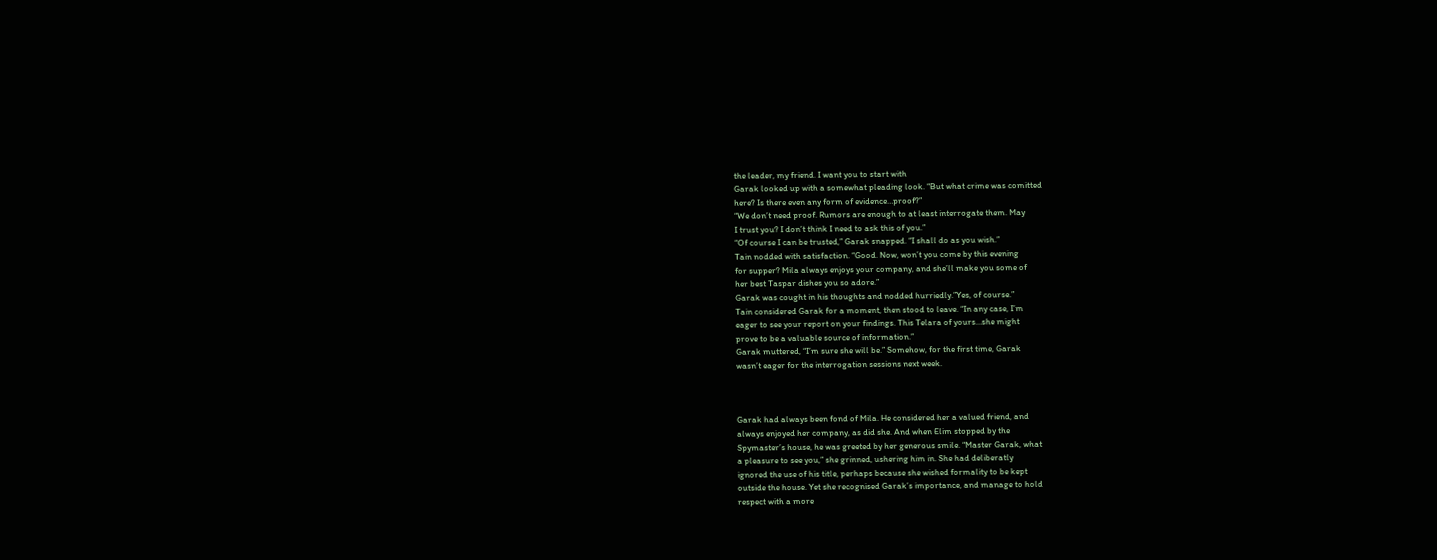the leader, my friend. I want you to start with
Garak looked up with a somewhat pleading look. “But what crime was comitted
here? Is there even any form of evidence…proof?”
“We don’t need proof. Rumors are enough to at least interrogate them. May
I trust you? I don’t think I need to ask this of you.”
“Of course I can be trusted,” Garak snapped. “I shall do as you wish.”
Tain nodded with satisfaction. “Good. Now, won’t you come by this evening
for supper? Mila always enjoys your company, and she’ll make you some of
her best Taspar dishes you so adore.”
Garak was cought in his thoughts and nodded hurriedly.”Yes, of course.”
Tain considered Garak for a moment, then stood to leave. “In any case, I’m
eager to see your report on your findings. This Telara of yours…she might
prove to be a valuable source of information.”
Garak muttered, “I’m sure she will be.” Somehow, for the first time, Garak
wasn’t eager for the interrogation sessions next week.



Garak had always been fond of Mila. He considered her a valued friend, and
always enjoyed her company, as did she. And when Elim stopped by the
Spymaster’s house, he was greeted by her generous smile. “Master Garak, what
a pleasure to see you,” she grinned, ushering him in. She had deliberatly
ignored the use of his title, perhaps because she wished formality to be kept
outside the house. Yet she recognised Garak’s importance, and manage to hold
respect with a more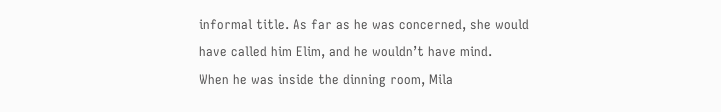informal title. As far as he was concerned, she would
have called him Elim, and he wouldn’t have mind.
When he was inside the dinning room, Mila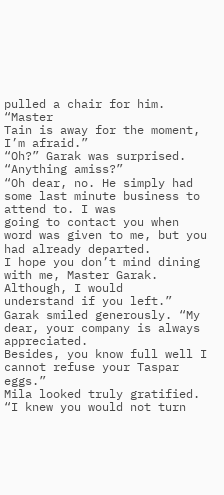pulled a chair for him. “Master
Tain is away for the moment, I’m afraid.”
“Oh?” Garak was surprised. “Anything amiss?”
“Oh dear, no. He simply had some last minute business to attend to. I was
going to contact you when word was given to me, but you had already departed.
I hope you don’t mind dining with me, Master Garak. Although, I would
understand if you left.”
Garak smiled generously. “My dear, your company is always appreciated.
Besides, you know full well I cannot refuse your Taspar eggs.”
Mila looked truly gratified. “I knew you would not turn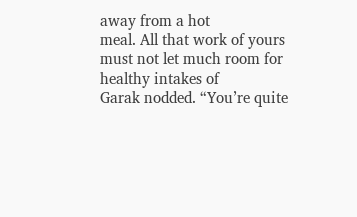away from a hot
meal. All that work of yours must not let much room for healthy intakes of
Garak nodded. “You’re quite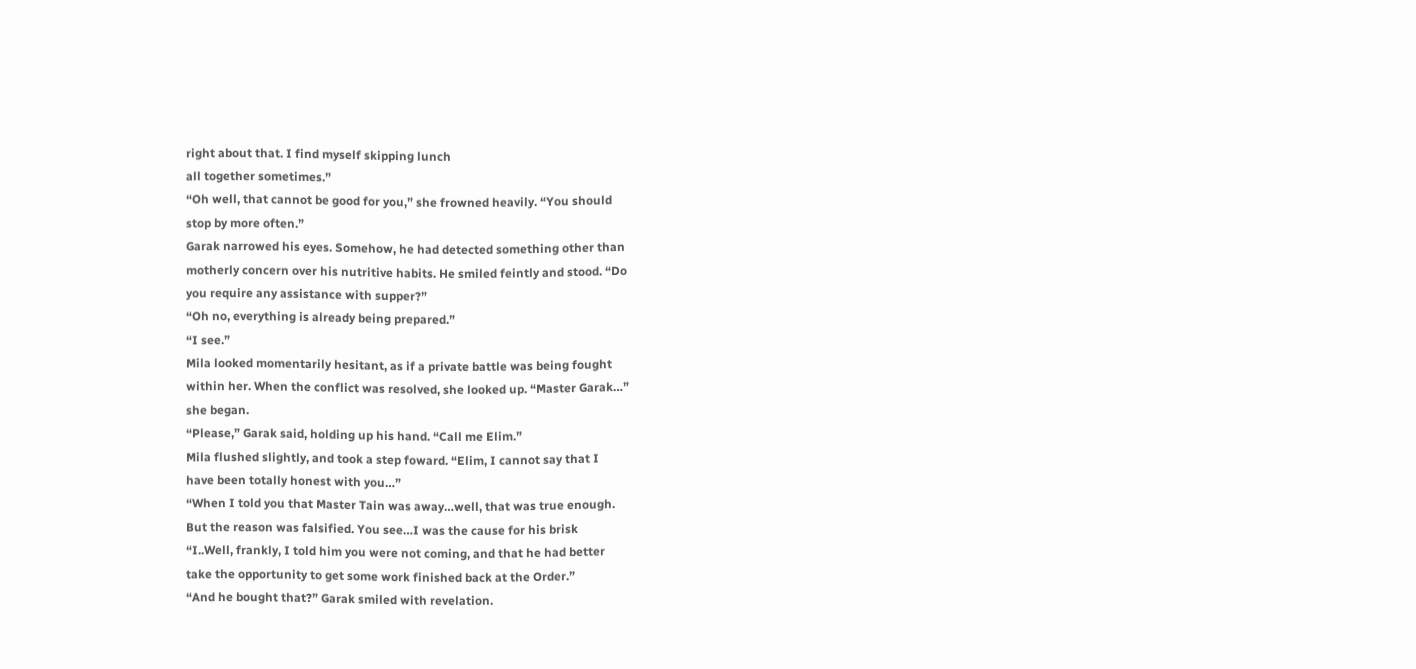right about that. I find myself skipping lunch
all together sometimes.”
“Oh well, that cannot be good for you,” she frowned heavily. “You should
stop by more often.”
Garak narrowed his eyes. Somehow, he had detected something other than
motherly concern over his nutritive habits. He smiled feintly and stood. “Do
you require any assistance with supper?”
“Oh no, everything is already being prepared.”
“I see.”
Mila looked momentarily hesitant, as if a private battle was being fought
within her. When the conflict was resolved, she looked up. “Master Garak…”
she began.
“Please,” Garak said, holding up his hand. “Call me Elim.”
Mila flushed slightly, and took a step foward. “Elim, I cannot say that I
have been totally honest with you…”
“When I told you that Master Tain was away…well, that was true enough.
But the reason was falsified. You see…I was the cause for his brisk
“I..Well, frankly, I told him you were not coming, and that he had better
take the opportunity to get some work finished back at the Order.”
“And he bought that?” Garak smiled with revelation.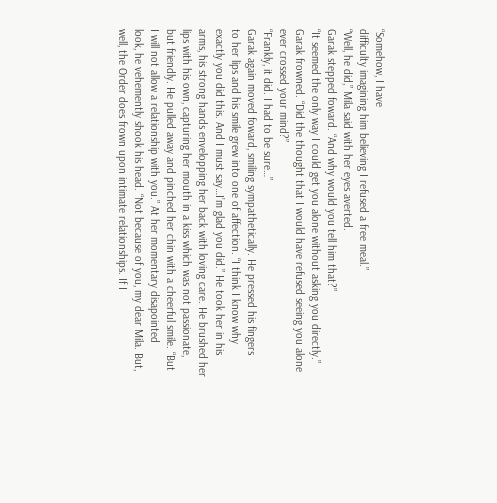“Somehow, I have
difficulty imagining him believing I refused a free meal.”
“Well, he did,” Mila said with her eyes averted.
Garak stepped foward. “And why would you tell him that?”
“It seemed the only way I could get you alone without asking you directly.”
Garak frowned. “Did the thought that I would have refused seeing you alone
ever crossed your mind?”
“Frankly, it did. I had to be sure…”
Garak again moved foward, smiling sympathetically. He pressed his fingers
to her lips and his smile grew into one of affection. “I think I know why
exactly you did this. And I must say…I’m glad you did.” He took her in his
arms, his strong hands envelopping her back with loving care. He brushed her
lips with his own, capturing her mouth in a kiss which was not passionate,
but friendly. He pulled away and pinched her chin with a cheerful smile. “But
I will not allow a relationship with you.” At her momentary disapointed
look, he vehemently shook his head. “Not because of you, my dear Mila. But,
well, the Order does frown upon intimate relationships. If I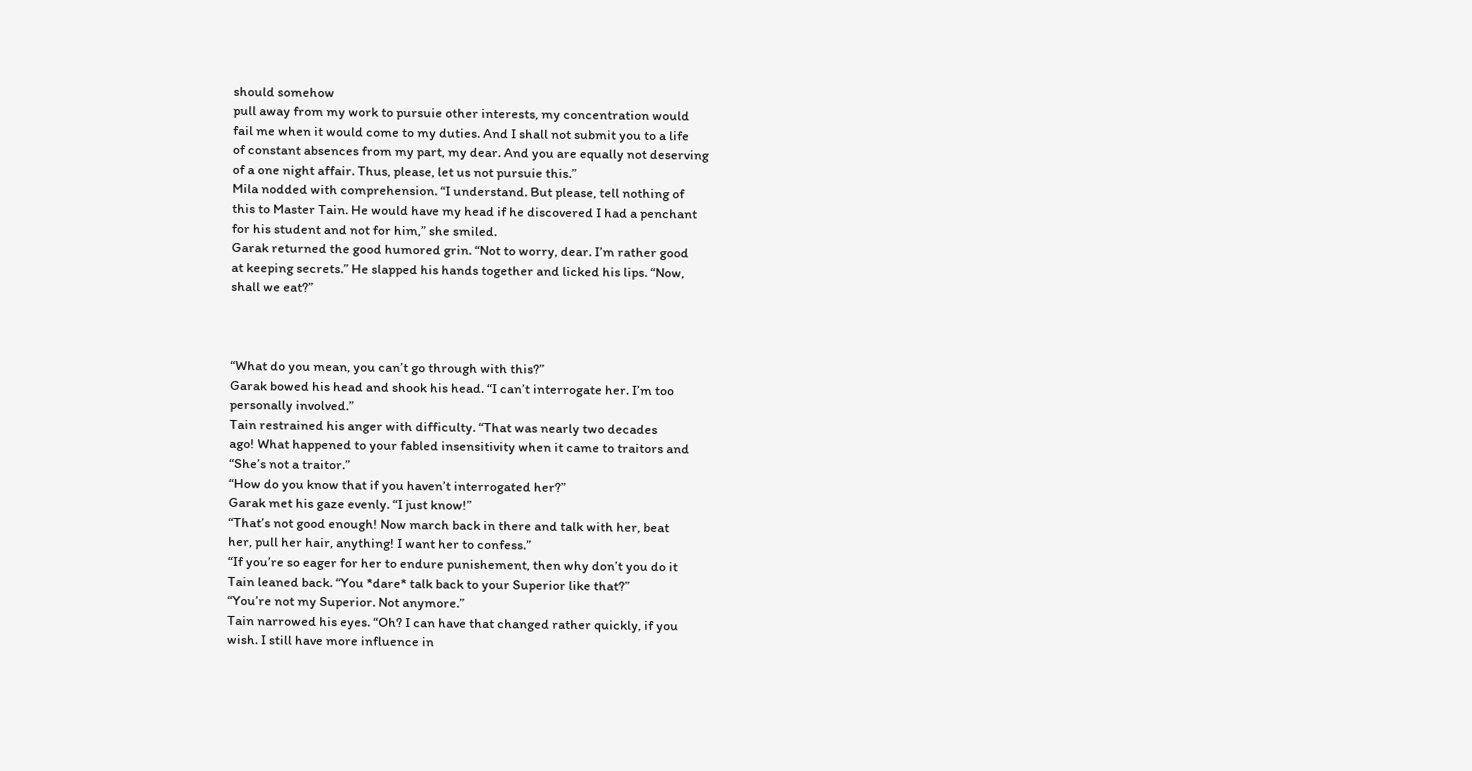should somehow
pull away from my work to pursuie other interests, my concentration would
fail me when it would come to my duties. And I shall not submit you to a life
of constant absences from my part, my dear. And you are equally not deserving
of a one night affair. Thus, please, let us not pursuie this.”
Mila nodded with comprehension. “I understand. But please, tell nothing of
this to Master Tain. He would have my head if he discovered I had a penchant
for his student and not for him,” she smiled.
Garak returned the good humored grin. “Not to worry, dear. I’m rather good
at keeping secrets.” He slapped his hands together and licked his lips. “Now,
shall we eat?”



“What do you mean, you can’t go through with this?”
Garak bowed his head and shook his head. “I can’t interrogate her. I’m too
personally involved.”
Tain restrained his anger with difficulty. “That was nearly two decades
ago! What happened to your fabled insensitivity when it came to traitors and
“She’s not a traitor.”
“How do you know that if you haven’t interrogated her?”
Garak met his gaze evenly. “I just know!”
“That’s not good enough! Now march back in there and talk with her, beat
her, pull her hair, anything! I want her to confess.”
“If you’re so eager for her to endure punishement, then why don’t you do it
Tain leaned back. “You *dare* talk back to your Superior like that?”
“You’re not my Superior. Not anymore.”
Tain narrowed his eyes. “Oh? I can have that changed rather quickly, if you
wish. I still have more influence in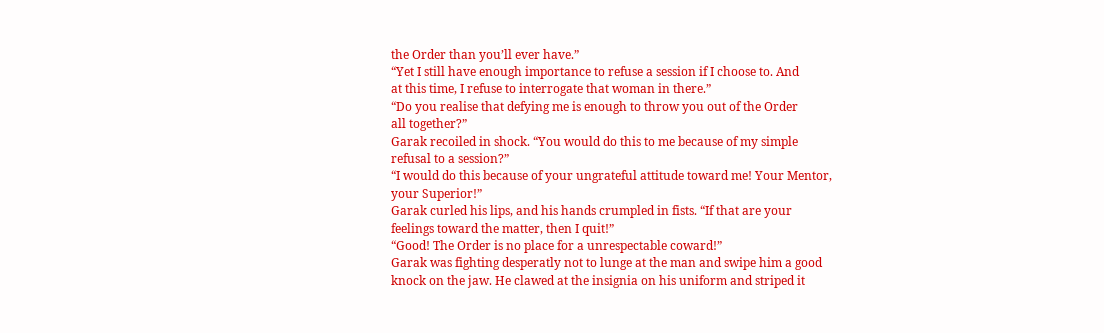the Order than you’ll ever have.”
“Yet I still have enough importance to refuse a session if I choose to. And
at this time, I refuse to interrogate that woman in there.”
“Do you realise that defying me is enough to throw you out of the Order
all together?”
Garak recoiled in shock. “You would do this to me because of my simple
refusal to a session?”
“I would do this because of your ungrateful attitude toward me! Your Mentor,
your Superior!”
Garak curled his lips, and his hands crumpled in fists. “If that are your
feelings toward the matter, then I quit!”
“Good! The Order is no place for a unrespectable coward!”
Garak was fighting desperatly not to lunge at the man and swipe him a good
knock on the jaw. He clawed at the insignia on his uniform and striped it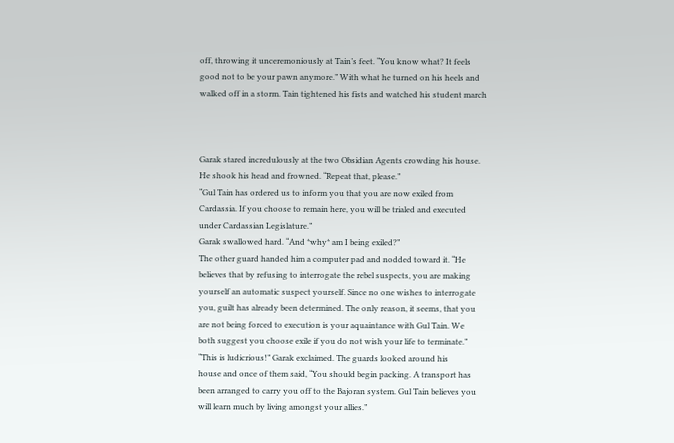off, throwing it unceremoniously at Tain’s feet. “You know what? It feels
good not to be your pawn anymore.” With what he turned on his heels and
walked off in a storm. Tain tightened his fists and watched his student march



Garak stared incredulously at the two Obsidian Agents crowding his house.
He shook his head and frowned. “Repeat that, please.”
“Gul Tain has ordered us to inform you that you are now exiled from
Cardassia. If you choose to remain here, you will be trialed and executed
under Cardassian Legislature.”
Garak swallowed hard. “And *why* am I being exiled?”
The other guard handed him a computer pad and nodded toward it. “He
believes that by refusing to interrogate the rebel suspects, you are making
yourself an automatic suspect yourself. Since no one wishes to interrogate
you, guilt has already been determined. The only reason, it seems, that you
are not being forced to execution is your aquaintance with Gul Tain. We
both suggest you choose exile if you do not wish your life to terminate.”
“This is ludicrious!” Garak exclaimed. The guards looked around his
house and once of them said, “You should begin packing. A transport has
been arranged to carry you off to the Bajoran system. Gul Tain believes you
will learn much by living amongst your allies.”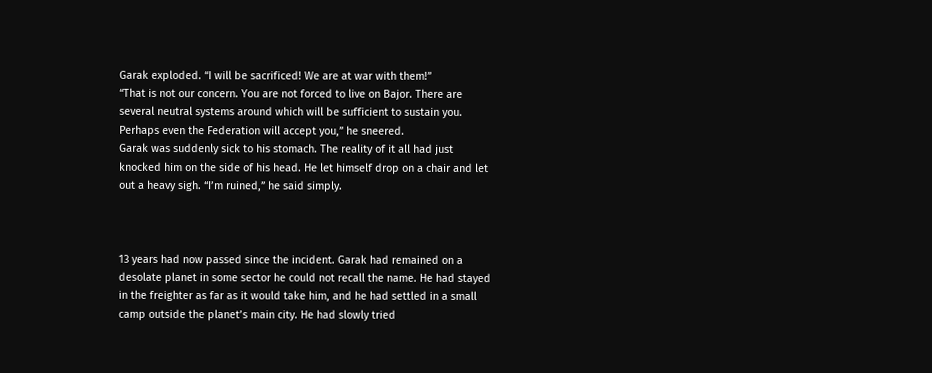Garak exploded. “I will be sacrificed! We are at war with them!”
“That is not our concern. You are not forced to live on Bajor. There are
several neutral systems around which will be sufficient to sustain you.
Perhaps even the Federation will accept you,” he sneered.
Garak was suddenly sick to his stomach. The reality of it all had just
knocked him on the side of his head. He let himself drop on a chair and let
out a heavy sigh. “I’m ruined,” he said simply.



13 years had now passed since the incident. Garak had remained on a
desolate planet in some sector he could not recall the name. He had stayed
in the freighter as far as it would take him, and he had settled in a small
camp outside the planet’s main city. He had slowly tried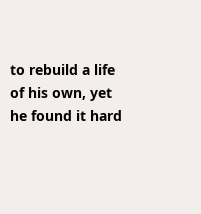to rebuild a life
of his own, yet he found it hard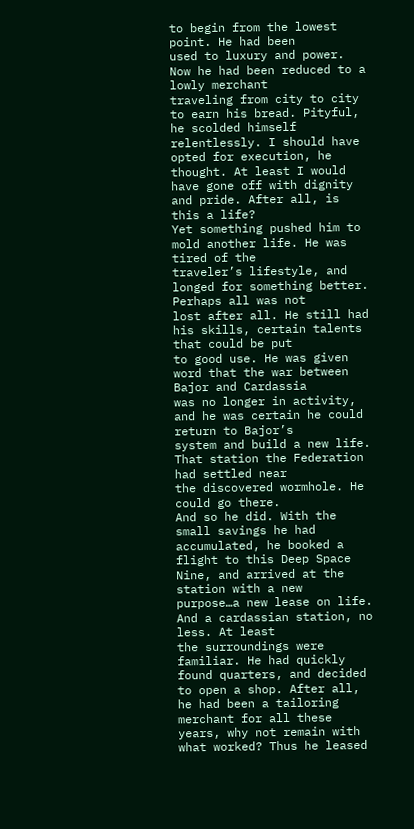to begin from the lowest point. He had been
used to luxury and power. Now he had been reduced to a lowly merchant
traveling from city to city to earn his bread. Pityful, he scolded himself
relentlessly. I should have opted for execution, he thought. At least I would
have gone off with dignity and pride. After all, is this a life?
Yet something pushed him to mold another life. He was tired of the
traveler’s lifestyle, and longed for something better. Perhaps all was not
lost after all. He still had his skills, certain talents that could be put
to good use. He was given word that the war between Bajor and Cardassia
was no longer in activity, and he was certain he could return to Bajor’s
system and build a new life. That station the Federation had settled near
the discovered wormhole. He could go there.
And so he did. With the small savings he had accumulated, he booked a
flight to this Deep Space Nine, and arrived at the station with a new
purpose…a new lease on life. And a cardassian station, no less. At least
the surroundings were familiar. He had quickly found quarters, and decided
to open a shop. After all, he had been a tailoring merchant for all these
years, why not remain with what worked? Thus he leased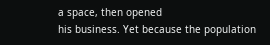a space, then opened
his business. Yet because the population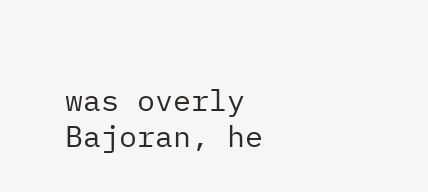was overly Bajoran, he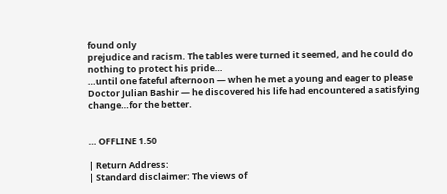found only
prejudice and racism. The tables were turned it seemed, and he could do
nothing to protect his pride…
…until one fateful afternoon — when he met a young and eager to please
Doctor Julian Bashir — he discovered his life had encountered a satisfying
change…for the better.


… OFFLINE 1.50

| Return Address:
| Standard disclaimer: The views of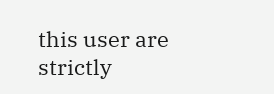this user are strictly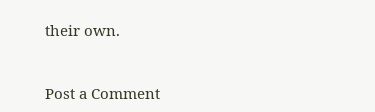their own.


Post a Comment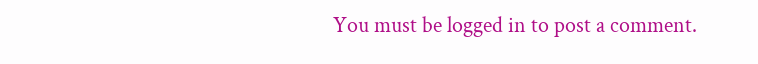You must be logged in to post a comment.